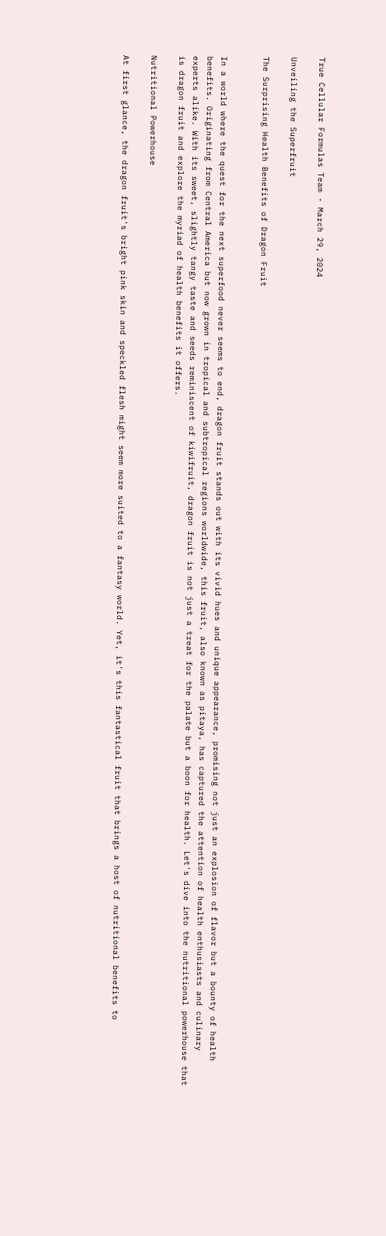True Cellular Formulas Team - March 29, 2024

Unveiling the Superfruit

The Surprising Health Benefits of Dragon Fruit


In a world where the quest for the next superfood never seems to end, dragon fruit stands out with its vivid hues and unique appearance, promising not just an explosion of flavor but a bounty of health benefits. Originating from Central America but now grown in tropical and subtropical regions worldwide, this fruit, also known as pitaya, has captured the attention of health enthusiasts and culinary experts alike. With its sweet, slightly tangy taste and seeds reminiscent of kiwifruit, dragon fruit is not just a treat for the palate but a boon for health. Let's dive into the nutritional powerhouse that is dragon fruit and explore the myriad of health benefits it offers.

Nutritional Powerhouse

At first glance, the dragon fruit's bright pink skin and speckled flesh might seem more suited to a fantasy world. Yet, it's this fantastical fruit that brings a host of nutritional benefits to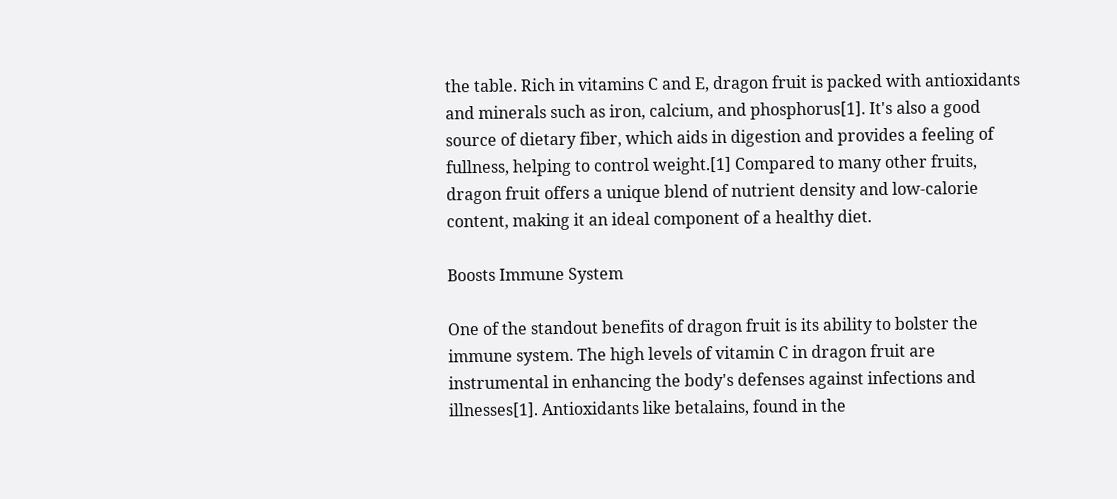the table. Rich in vitamins C and E, dragon fruit is packed with antioxidants and minerals such as iron, calcium, and phosphorus[1]. It's also a good source of dietary fiber, which aids in digestion and provides a feeling of fullness, helping to control weight.[1] Compared to many other fruits, dragon fruit offers a unique blend of nutrient density and low-calorie content, making it an ideal component of a healthy diet.

Boosts Immune System

One of the standout benefits of dragon fruit is its ability to bolster the immune system. The high levels of vitamin C in dragon fruit are instrumental in enhancing the body's defenses against infections and illnesses[1]. Antioxidants like betalains, found in the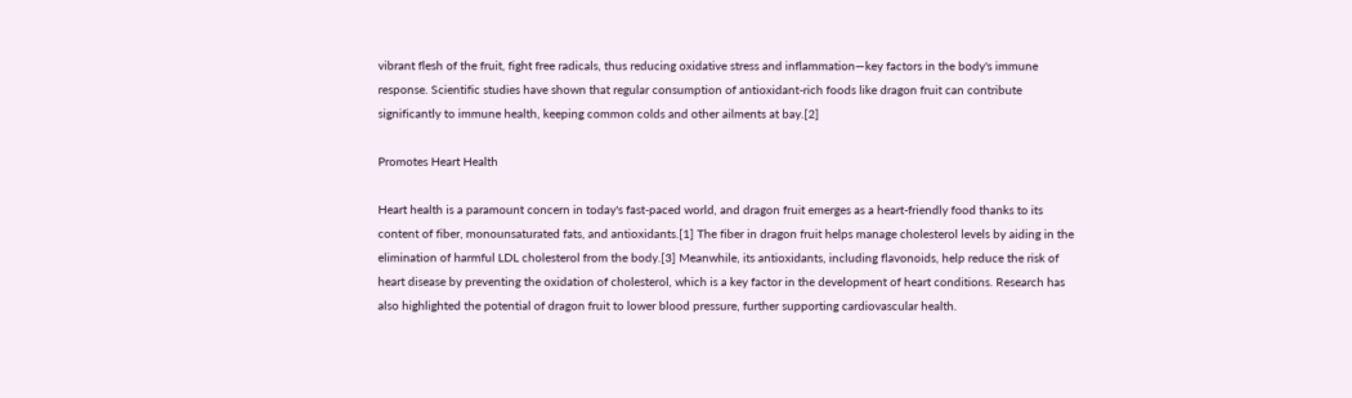vibrant flesh of the fruit, fight free radicals, thus reducing oxidative stress and inflammation—key factors in the body's immune response. Scientific studies have shown that regular consumption of antioxidant-rich foods like dragon fruit can contribute significantly to immune health, keeping common colds and other ailments at bay.[2]

Promotes Heart Health

Heart health is a paramount concern in today's fast-paced world, and dragon fruit emerges as a heart-friendly food thanks to its content of fiber, monounsaturated fats, and antioxidants.[1] The fiber in dragon fruit helps manage cholesterol levels by aiding in the elimination of harmful LDL cholesterol from the body.[3] Meanwhile, its antioxidants, including flavonoids, help reduce the risk of heart disease by preventing the oxidation of cholesterol, which is a key factor in the development of heart conditions. Research has also highlighted the potential of dragon fruit to lower blood pressure, further supporting cardiovascular health.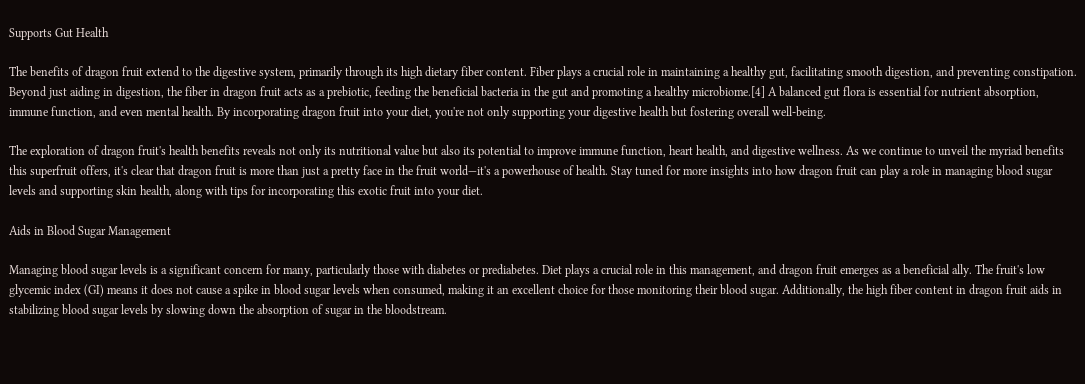Supports Gut Health

The benefits of dragon fruit extend to the digestive system, primarily through its high dietary fiber content. Fiber plays a crucial role in maintaining a healthy gut, facilitating smooth digestion, and preventing constipation. Beyond just aiding in digestion, the fiber in dragon fruit acts as a prebiotic, feeding the beneficial bacteria in the gut and promoting a healthy microbiome.[4] A balanced gut flora is essential for nutrient absorption, immune function, and even mental health. By incorporating dragon fruit into your diet, you're not only supporting your digestive health but fostering overall well-being.

The exploration of dragon fruit's health benefits reveals not only its nutritional value but also its potential to improve immune function, heart health, and digestive wellness. As we continue to unveil the myriad benefits this superfruit offers, it's clear that dragon fruit is more than just a pretty face in the fruit world—it's a powerhouse of health. Stay tuned for more insights into how dragon fruit can play a role in managing blood sugar levels and supporting skin health, along with tips for incorporating this exotic fruit into your diet.

Aids in Blood Sugar Management

Managing blood sugar levels is a significant concern for many, particularly those with diabetes or prediabetes. Diet plays a crucial role in this management, and dragon fruit emerges as a beneficial ally. The fruit's low glycemic index (GI) means it does not cause a spike in blood sugar levels when consumed, making it an excellent choice for those monitoring their blood sugar. Additionally, the high fiber content in dragon fruit aids in stabilizing blood sugar levels by slowing down the absorption of sugar in the bloodstream.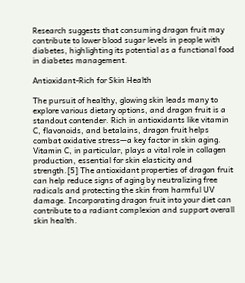Research suggests that consuming dragon fruit may contribute to lower blood sugar levels in people with diabetes, highlighting its potential as a functional food in diabetes management.

Antioxidant-Rich for Skin Health

The pursuit of healthy, glowing skin leads many to explore various dietary options, and dragon fruit is a standout contender. Rich in antioxidants like vitamin C, flavonoids, and betalains, dragon fruit helps combat oxidative stress—a key factor in skin aging. Vitamin C, in particular, plays a vital role in collagen production, essential for skin elasticity and strength.[5] The antioxidant properties of dragon fruit can help reduce signs of aging by neutralizing free radicals and protecting the skin from harmful UV damage. Incorporating dragon fruit into your diet can contribute to a radiant complexion and support overall skin health.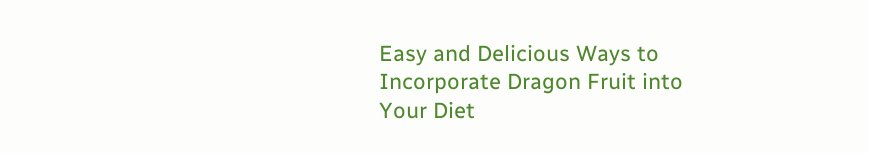Easy and Delicious Ways to Incorporate Dragon Fruit into Your Diet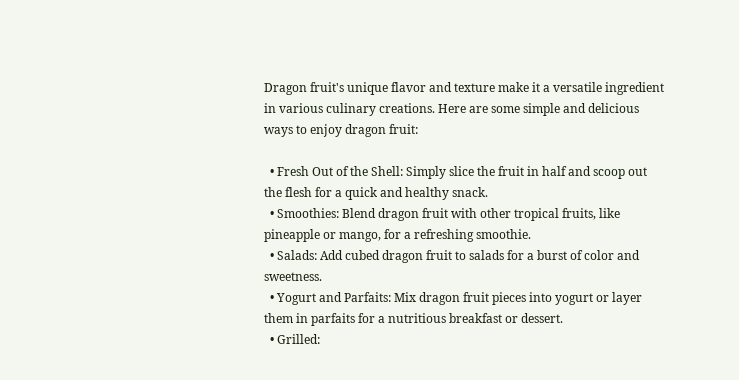Dragon fruit's unique flavor and texture make it a versatile ingredient in various culinary creations. Here are some simple and delicious ways to enjoy dragon fruit:

  • Fresh Out of the Shell: Simply slice the fruit in half and scoop out the flesh for a quick and healthy snack.
  • Smoothies: Blend dragon fruit with other tropical fruits, like pineapple or mango, for a refreshing smoothie.
  • Salads: Add cubed dragon fruit to salads for a burst of color and sweetness.
  • Yogurt and Parfaits: Mix dragon fruit pieces into yogurt or layer them in parfaits for a nutritious breakfast or dessert.
  • Grilled: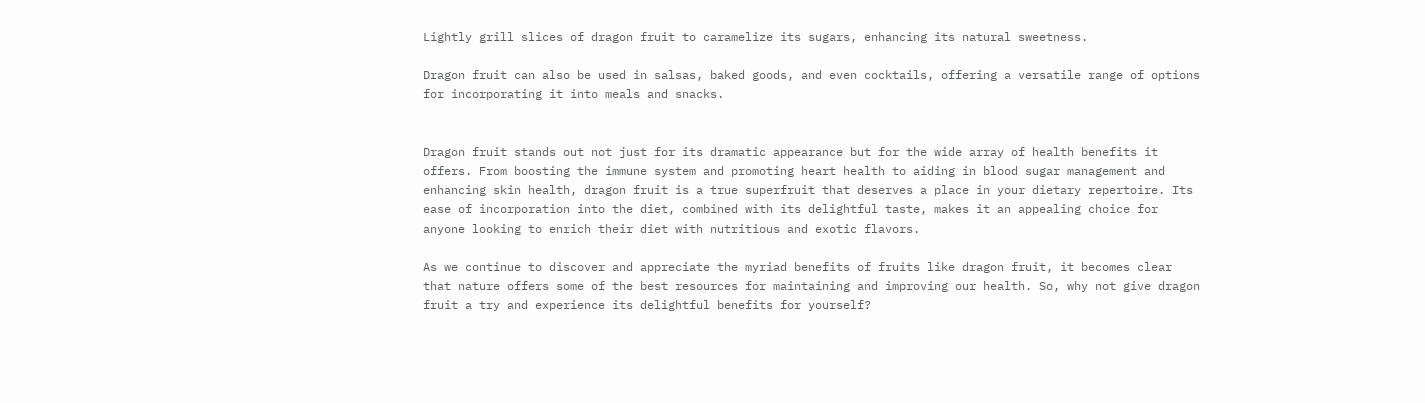Lightly grill slices of dragon fruit to caramelize its sugars, enhancing its natural sweetness.

Dragon fruit can also be used in salsas, baked goods, and even cocktails, offering a versatile range of options for incorporating it into meals and snacks.


Dragon fruit stands out not just for its dramatic appearance but for the wide array of health benefits it offers. From boosting the immune system and promoting heart health to aiding in blood sugar management and enhancing skin health, dragon fruit is a true superfruit that deserves a place in your dietary repertoire. Its ease of incorporation into the diet, combined with its delightful taste, makes it an appealing choice for anyone looking to enrich their diet with nutritious and exotic flavors.

As we continue to discover and appreciate the myriad benefits of fruits like dragon fruit, it becomes clear that nature offers some of the best resources for maintaining and improving our health. So, why not give dragon fruit a try and experience its delightful benefits for yourself?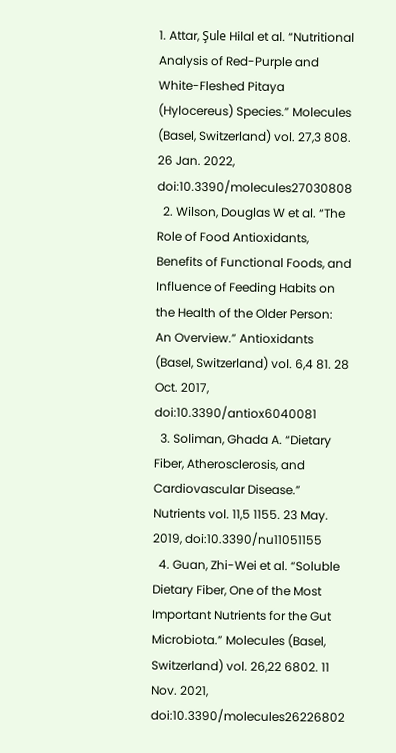1. Attar, Şule Hilal et al. “Nutritional Analysis of Red-Purple and White-Fleshed Pitaya (Hylocereus) Species.” Molecules (Basel, Switzerland) vol. 27,3 808. 26 Jan. 2022, doi:10.3390/molecules27030808
  2. Wilson, Douglas W et al. “The Role of Food Antioxidants, Benefits of Functional Foods, and Influence of Feeding Habits on the Health of the Older Person: An Overview.” Antioxidants (Basel, Switzerland) vol. 6,4 81. 28 Oct. 2017, doi:10.3390/antiox6040081
  3. Soliman, Ghada A. “Dietary Fiber, Atherosclerosis, and Cardiovascular Disease.” Nutrients vol. 11,5 1155. 23 May. 2019, doi:10.3390/nu11051155
  4. Guan, Zhi-Wei et al. “Soluble Dietary Fiber, One of the Most Important Nutrients for the Gut Microbiota.” Molecules (Basel, Switzerland) vol. 26,22 6802. 11 Nov. 2021, doi:10.3390/molecules26226802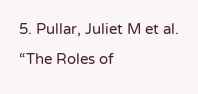5. Pullar, Juliet M et al. “The Roles of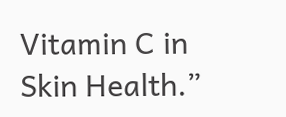Vitamin C in Skin Health.”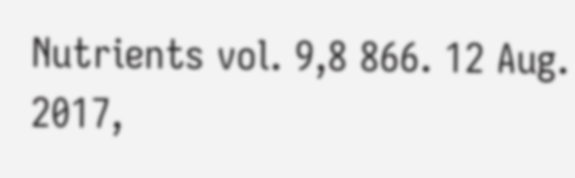Nutrients vol. 9,8 866. 12 Aug. 2017,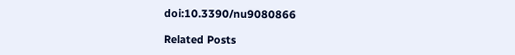doi:10.3390/nu9080866

Related Posts